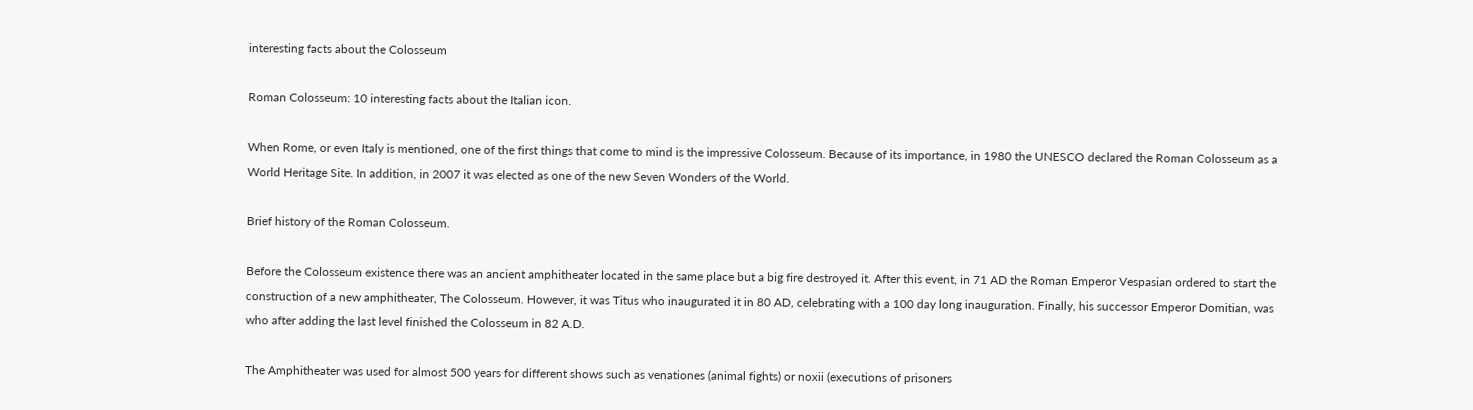interesting facts about the Colosseum

Roman Colosseum: 10 interesting facts about the Italian icon.

When Rome, or even Italy is mentioned, one of the first things that come to mind is the impressive Colosseum. Because of its importance, in 1980 the UNESCO declared the Roman Colosseum as a World Heritage Site. In addition, in 2007 it was elected as one of the new Seven Wonders of the World.

Brief history of the Roman Colosseum.

Before the Colosseum existence there was an ancient amphitheater located in the same place but a big fire destroyed it. After this event, in 71 AD the Roman Emperor Vespasian ordered to start the construction of a new amphitheater, The Colosseum. However, it was Titus who inaugurated it in 80 AD, celebrating with a 100 day long inauguration. Finally, his successor Emperor Domitian, was who after adding the last level finished the Colosseum in 82 A.D.

The Amphitheater was used for almost 500 years for different shows such as venationes (animal fights) or noxii (executions of prisoners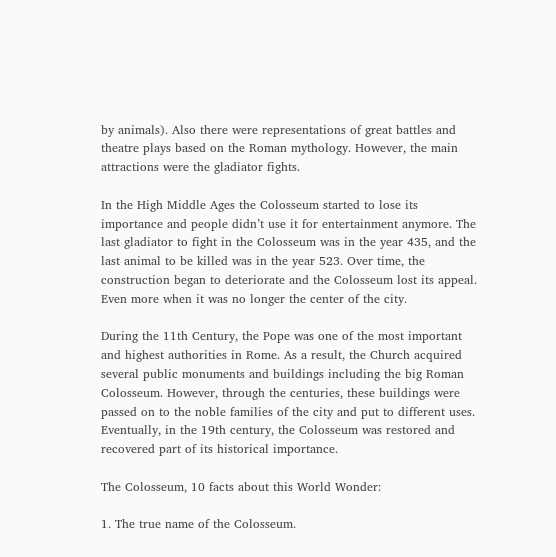by animals). Also there were representations of great battles and theatre plays based on the Roman mythology. However, the main attractions were the gladiator fights.

In the High Middle Ages the Colosseum started to lose its importance and people didn’t use it for entertainment anymore. The last gladiator to fight in the Colosseum was in the year 435, and the last animal to be killed was in the year 523. Over time, the construction began to deteriorate and the Colosseum lost its appeal. Even more when it was no longer the center of the city.

During the 11th Century, the Pope was one of the most important and highest authorities in Rome. As a result, the Church acquired several public monuments and buildings including the big Roman Colosseum. However, through the centuries, these buildings were passed on to the noble families of the city and put to different uses. Eventually, in the 19th century, the Colosseum was restored and recovered part of its historical importance.

The Colosseum, 10 facts about this World Wonder:

1. The true name of the Colosseum.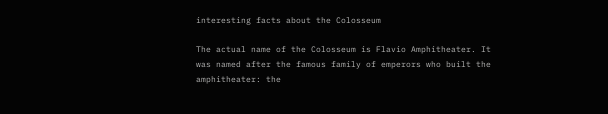interesting facts about the Colosseum

The actual name of the Colosseum is Flavio Amphitheater. It was named after the famous family of emperors who built the amphitheater: the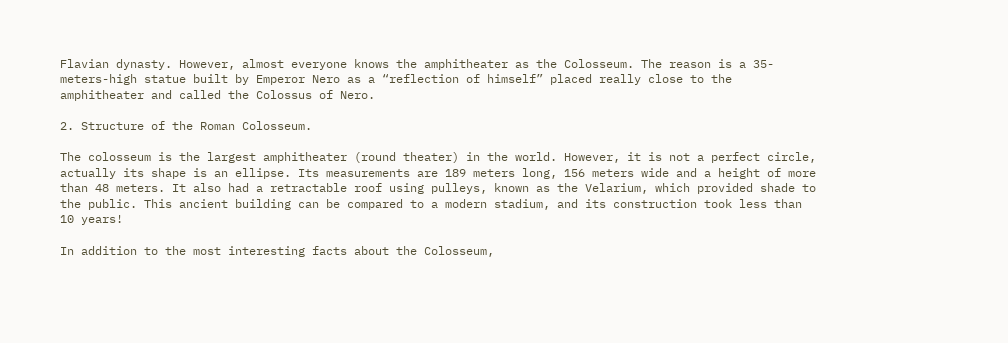Flavian dynasty. However, almost everyone knows the amphitheater as the Colosseum. The reason is a 35-meters-high statue built by Emperor Nero as a “reflection of himself” placed really close to the amphitheater and called the Colossus of Nero.

2. Structure of the Roman Colosseum.

The colosseum is the largest amphitheater (round theater) in the world. However, it is not a perfect circle, actually its shape is an ellipse. Its measurements are 189 meters long, 156 meters wide and a height of more than 48 meters. It also had a retractable roof using pulleys, known as the Velarium, which provided shade to the public. This ancient building can be compared to a modern stadium, and its construction took less than 10 years!

In addition to the most interesting facts about the Colosseum,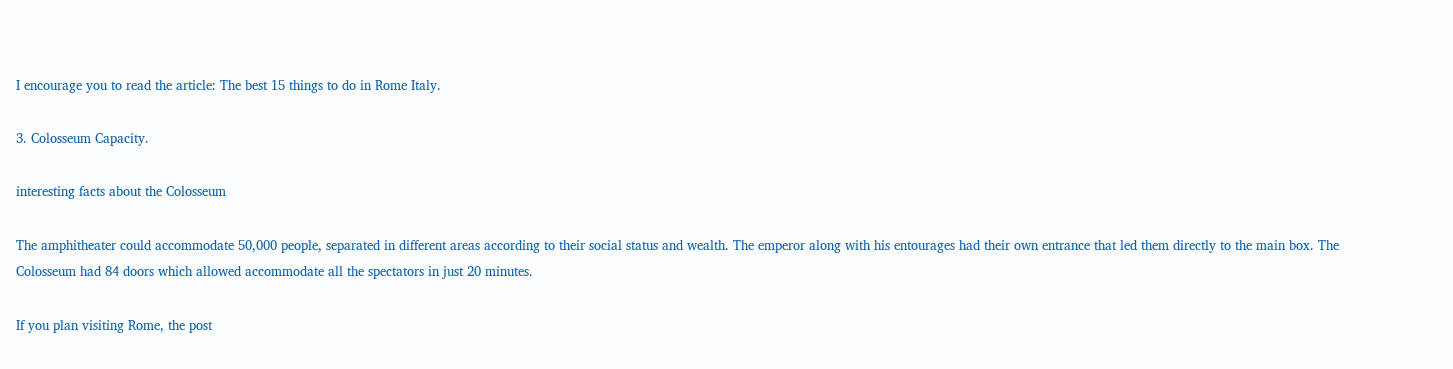I encourage you to read the article: The best 15 things to do in Rome Italy.

3. Colosseum Capacity.

interesting facts about the Colosseum

The amphitheater could accommodate 50,000 people, separated in different areas according to their social status and wealth. The emperor along with his entourages had their own entrance that led them directly to the main box. The Colosseum had 84 doors which allowed accommodate all the spectators in just 20 minutes.

If you plan visiting Rome, the post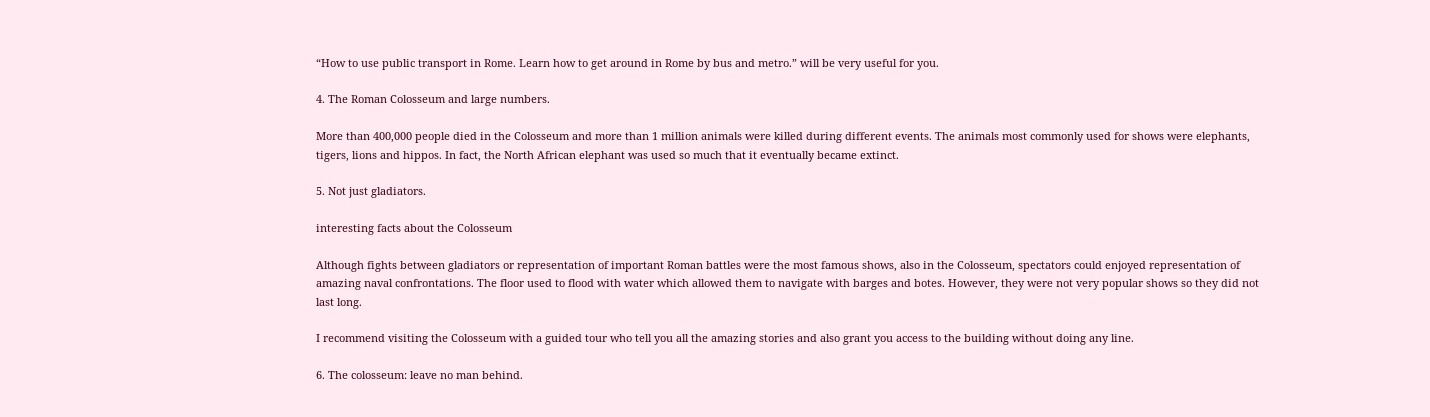“How to use public transport in Rome. Learn how to get around in Rome by bus and metro.” will be very useful for you.

4. The Roman Colosseum and large numbers.

More than 400,000 people died in the Colosseum and more than 1 million animals were killed during different events. The animals most commonly used for shows were elephants, tigers, lions and hippos. In fact, the North African elephant was used so much that it eventually became extinct.

5. Not just gladiators.

interesting facts about the Colosseum

Although fights between gladiators or representation of important Roman battles were the most famous shows, also in the Colosseum, spectators could enjoyed representation of amazing naval confrontations. The floor used to flood with water which allowed them to navigate with barges and botes. However, they were not very popular shows so they did not last long.

I recommend visiting the Colosseum with a guided tour who tell you all the amazing stories and also grant you access to the building without doing any line.

6. The colosseum: leave no man behind.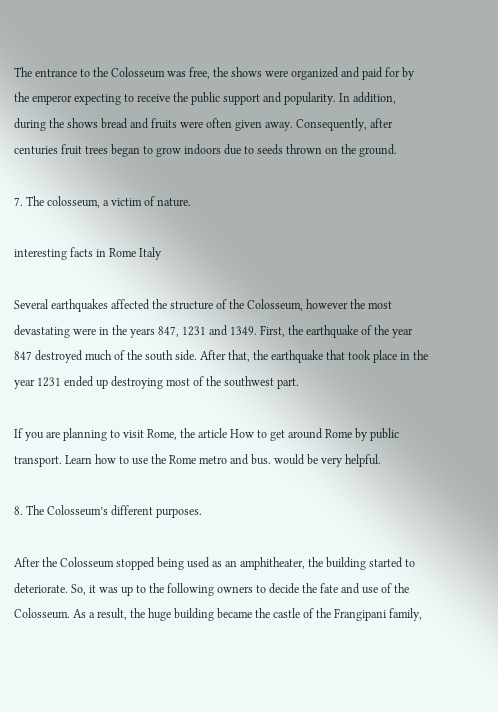The entrance to the Colosseum was free, the shows were organized and paid for by the emperor expecting to receive the public support and popularity. In addition, during the shows bread and fruits were often given away. Consequently, after centuries fruit trees began to grow indoors due to seeds thrown on the ground.

7. The colosseum, a victim of nature.

interesting facts in Rome Italy

Several earthquakes affected the structure of the Colosseum, however the most devastating were in the years 847, 1231 and 1349. First, the earthquake of the year 847 destroyed much of the south side. After that, the earthquake that took place in the year 1231 ended up destroying most of the southwest part.

If you are planning to visit Rome, the article How to get around Rome by public transport. Learn how to use the Rome metro and bus. would be very helpful.

8. The Colosseum’s different purposes.

After the Colosseum stopped being used as an amphitheater, the building started to deteriorate. So, it was up to the following owners to decide the fate and use of the Colosseum. As a result, the huge building became the castle of the Frangipani family,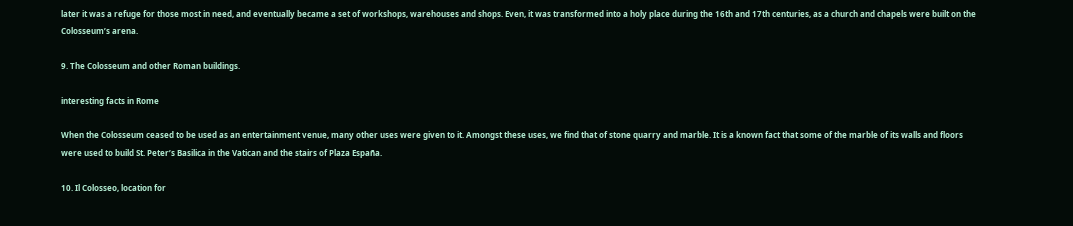later it was a refuge for those most in need, and eventually became a set of workshops, warehouses and shops. Even, it was transformed into a holy place during the 16th and 17th centuries, as a church and chapels were built on the Colosseum’s arena.

9. The Colosseum and other Roman buildings.

interesting facts in Rome

When the Colosseum ceased to be used as an entertainment venue, many other uses were given to it. Amongst these uses, we find that of stone quarry and marble. It is a known fact that some of the marble of its walls and floors were used to build St. Peter’s Basilica in the Vatican and the stairs of Plaza España.

10. Il Colosseo, location for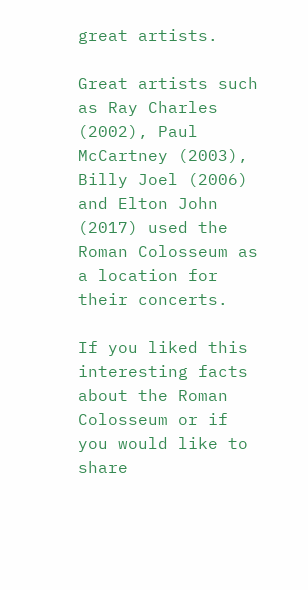great artists.

Great artists such as Ray Charles (2002), Paul McCartney (2003), Billy Joel (2006) and Elton John (2017) used the Roman Colosseum as a location for their concerts.

If you liked this interesting facts about the Roman Colosseum or if you would like to share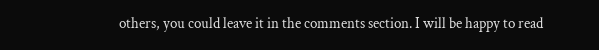others, you could leave it in the comments section. I will be happy to read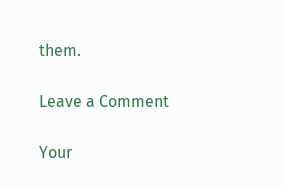them.

Leave a Comment

Your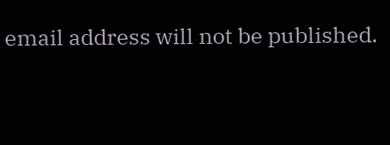email address will not be published.